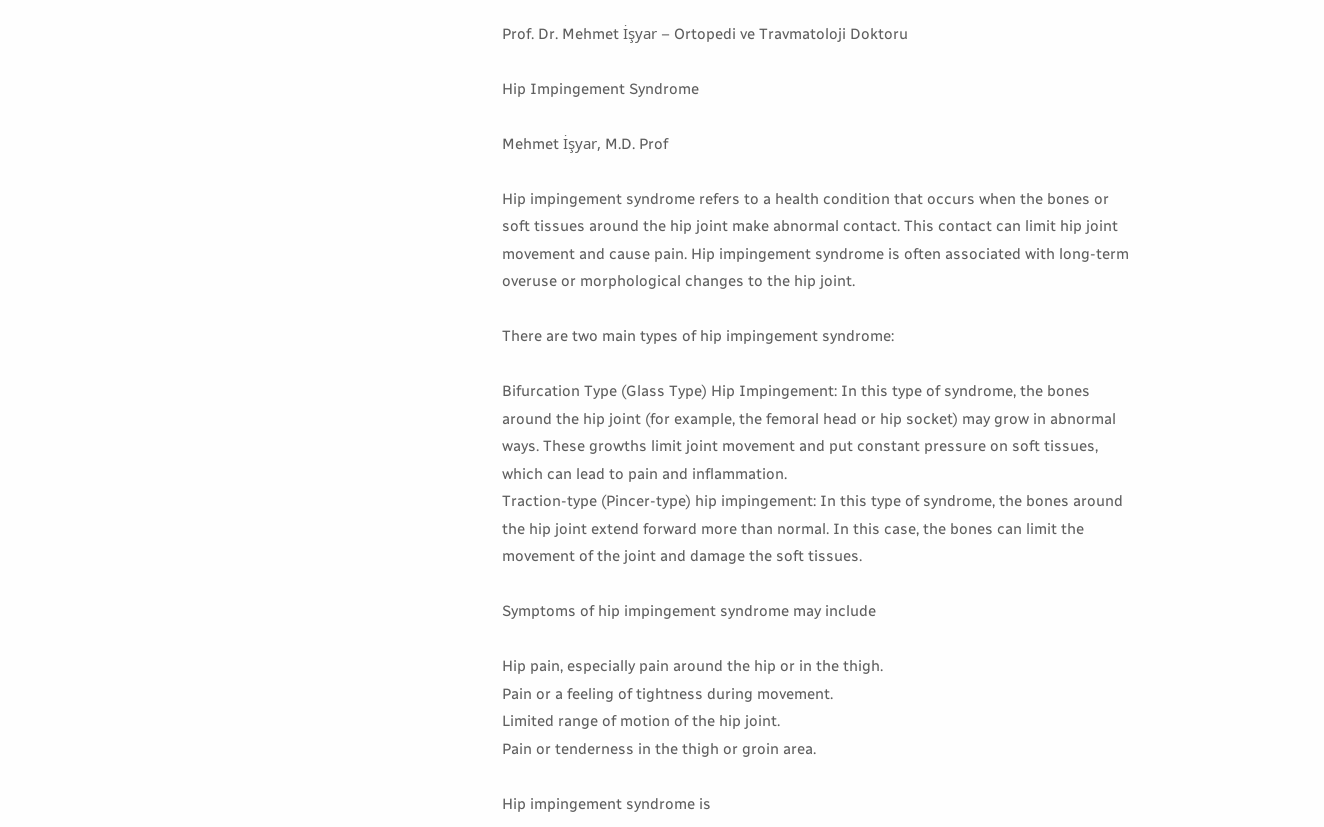Prof. Dr. Mehmet İşyar – Ortopedi ve Travmatoloji Doktoru

Hip Impingement Syndrome

Mehmet İşyar, M.D. Prof

Hip impingement syndrome refers to a health condition that occurs when the bones or soft tissues around the hip joint make abnormal contact. This contact can limit hip joint movement and cause pain. Hip impingement syndrome is often associated with long-term overuse or morphological changes to the hip joint.

There are two main types of hip impingement syndrome:

Bifurcation Type (Glass Type) Hip Impingement: In this type of syndrome, the bones around the hip joint (for example, the femoral head or hip socket) may grow in abnormal ways. These growths limit joint movement and put constant pressure on soft tissues, which can lead to pain and inflammation.
Traction-type (Pincer-type) hip impingement: In this type of syndrome, the bones around the hip joint extend forward more than normal. In this case, the bones can limit the movement of the joint and damage the soft tissues.

Symptoms of hip impingement syndrome may include

Hip pain, especially pain around the hip or in the thigh.
Pain or a feeling of tightness during movement.
Limited range of motion of the hip joint.
Pain or tenderness in the thigh or groin area.

Hip impingement syndrome is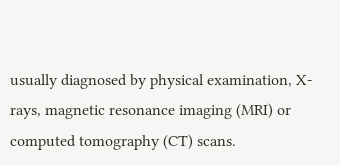usually diagnosed by physical examination, X-rays, magnetic resonance imaging (MRI) or computed tomography (CT) scans.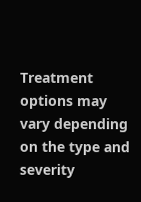Treatment options may vary depending on the type and severity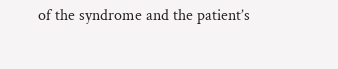of the syndrome and the patient’s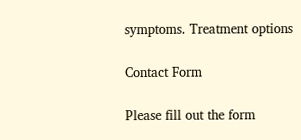symptoms. Treatment options

Contact Form

Please fill out the form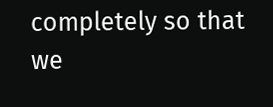completely so that we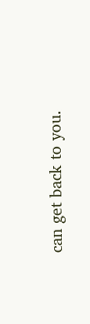can get back to you.